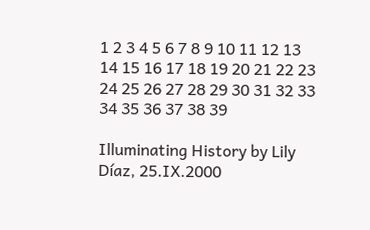1 2 3 4 5 6 7 8 9 10 11 12 13 14 15 16 17 18 19 20 21 22 23 24 25 26 27 28 29 30 31 32 33 34 35 36 37 38 39

Illuminating History by Lily Díaz, 25.IX.2000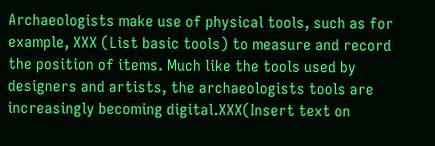Archaeologists make use of physical tools, such as for example, XXX (List basic tools) to measure and record the position of items. Much like the tools used by designers and artists, the archaeologists tools are increasingly becoming digital.XXX(Insert text on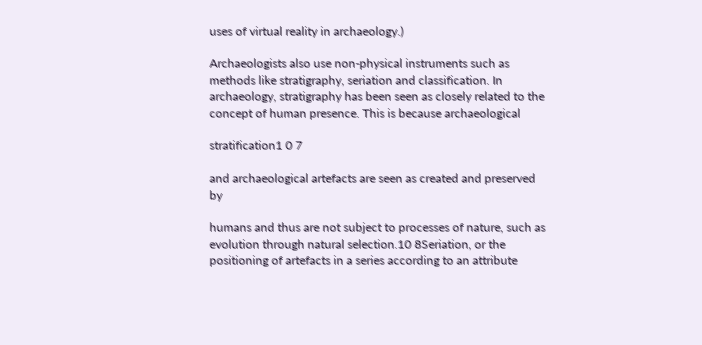uses of virtual reality in archaeology.)

Archaeologists also use non-physical instruments such as methods like stratigraphy, seriation and classification. In archaeology, stratigraphy has been seen as closely related to the concept of human presence. This is because archaeological

stratification1 0 7

and archaeological artefacts are seen as created and preserved by

humans and thus are not subject to processes of nature, such as evolution through natural selection.10 8Seriation, or the positioning of artefacts in a series according to an attribute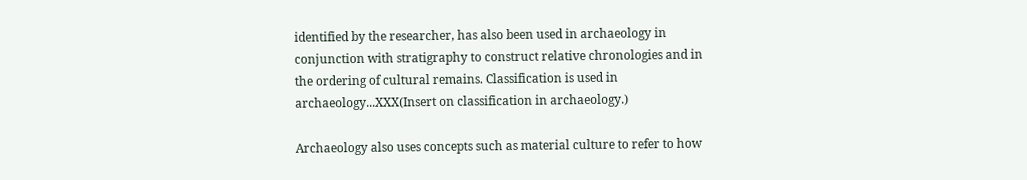identified by the researcher, has also been used in archaeology in conjunction with stratigraphy to construct relative chronologies and in the ordering of cultural remains. Classification is used in archaeology...XXX(Insert on classification in archaeology.)

Archaeology also uses concepts such as material culture to refer to how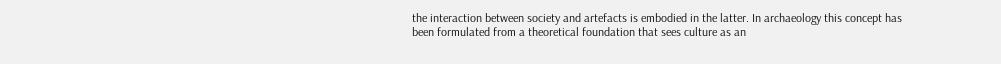the interaction between society and artefacts is embodied in the latter. In archaeology this concept has been formulated from a theoretical foundation that sees culture as an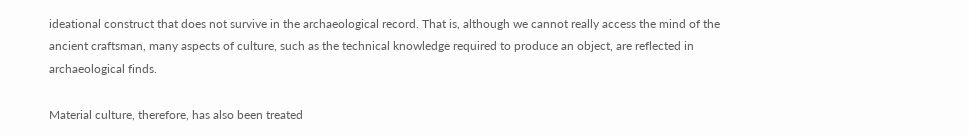ideational construct that does not survive in the archaeological record. That is, although we cannot really access the mind of the ancient craftsman, many aspects of culture, such as the technical knowledge required to produce an object, are reflected in archaeological finds.

Material culture, therefore, has also been treated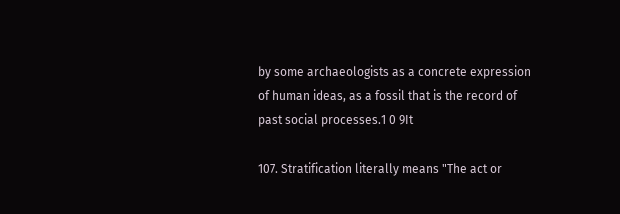by some archaeologists as a concrete expression of human ideas, as a fossil that is the record of past social processes.1 0 9It

107. Stratification literally means "The act or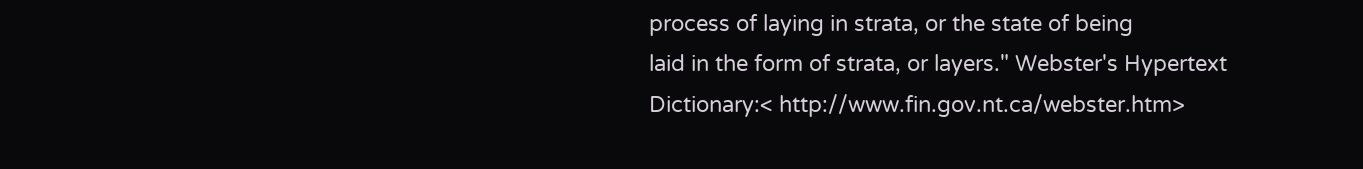process of laying in strata, or the state of being
laid in the form of strata, or layers." Webster's Hypertext
Dictionary:< http://www.fin.gov.nt.ca/webster.htm>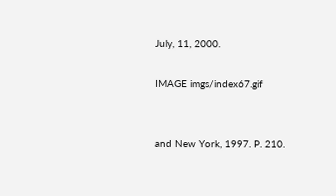July, 11, 2000.

IMAGE imgs/index67.gif


and New York, 1997. P. 210.